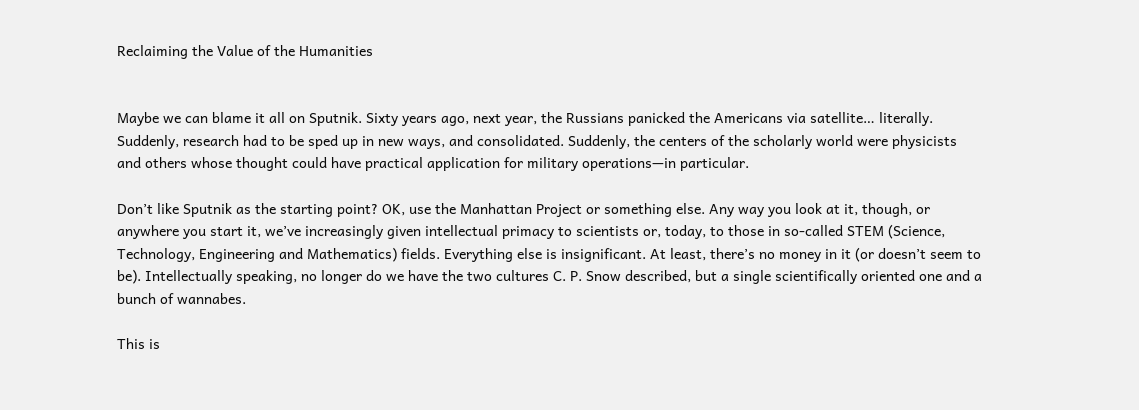Reclaiming the Value of the Humanities


Maybe we can blame it all on Sputnik. Sixty years ago, next year, the Russians panicked the Americans via satellite… literally. Suddenly, research had to be sped up in new ways, and consolidated. Suddenly, the centers of the scholarly world were physicists and others whose thought could have practical application for military operations—in particular.

Don’t like Sputnik as the starting point? OK, use the Manhattan Project or something else. Any way you look at it, though, or anywhere you start it, we’ve increasingly given intellectual primacy to scientists or, today, to those in so-called STEM (Science, Technology, Engineering and Mathematics) fields. Everything else is insignificant. At least, there’s no money in it (or doesn’t seem to be). Intellectually speaking, no longer do we have the two cultures C. P. Snow described, but a single scientifically oriented one and a bunch of wannabes.

This is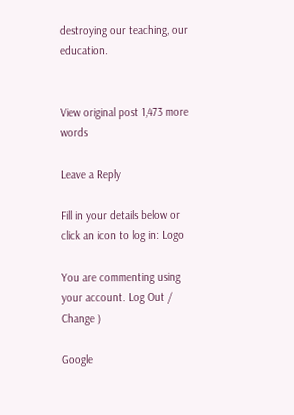destroying our teaching, our education.


View original post 1,473 more words

Leave a Reply

Fill in your details below or click an icon to log in: Logo

You are commenting using your account. Log Out /  Change )

Google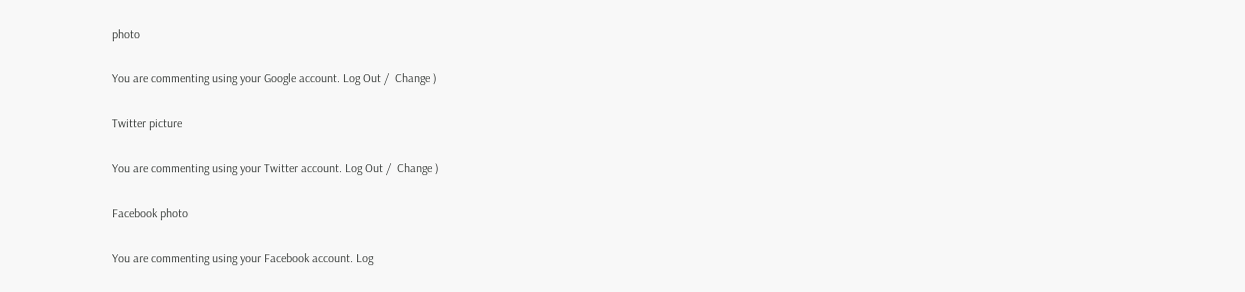photo

You are commenting using your Google account. Log Out /  Change )

Twitter picture

You are commenting using your Twitter account. Log Out /  Change )

Facebook photo

You are commenting using your Facebook account. Log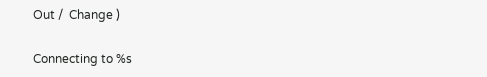Out /  Change )

Connecting to %s